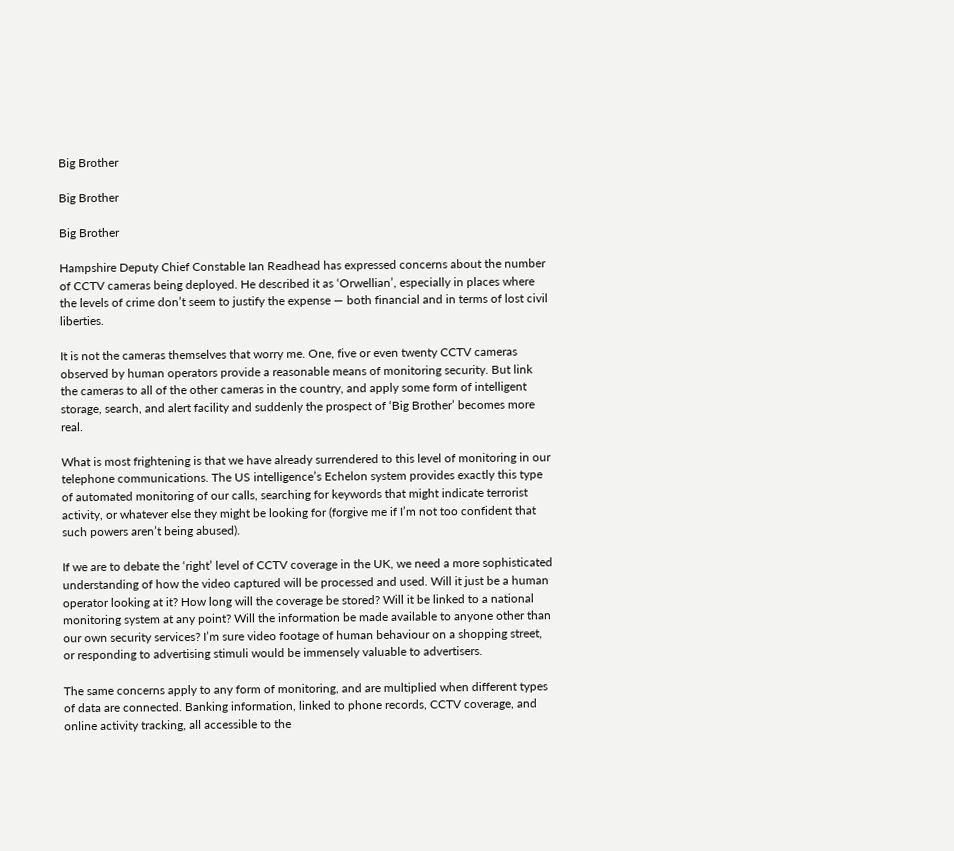Big Brother

Big Brother

Big Brother

Hampshire Deputy Chief Constable Ian Readhead has expressed concerns about the number of CCTV cameras being deployed. He described it as ‘Orwellian’, especially in places where the levels of crime don’t seem to justify the expense — both financial and in terms of lost civil liberties.

It is not the cameras themselves that worry me. One, five or even twenty CCTV cameras observed by human operators provide a reasonable means of monitoring security. But link the cameras to all of the other cameras in the country, and apply some form of intelligent storage, search, and alert facility and suddenly the prospect of ‘Big Brother’ becomes more real.

What is most frightening is that we have already surrendered to this level of monitoring in our telephone communications. The US intelligence’s Echelon system provides exactly this type of automated monitoring of our calls, searching for keywords that might indicate terrorist activity, or whatever else they might be looking for (forgive me if I’m not too confident that such powers aren’t being abused).

If we are to debate the ‘right’ level of CCTV coverage in the UK, we need a more sophisticated understanding of how the video captured will be processed and used. Will it just be a human operator looking at it? How long will the coverage be stored? Will it be linked to a national monitoring system at any point? Will the information be made available to anyone other than our own security services? I’m sure video footage of human behaviour on a shopping street, or responding to advertising stimuli would be immensely valuable to advertisers.

The same concerns apply to any form of monitoring, and are multiplied when different types of data are connected. Banking information, linked to phone records, CCTV coverage, and online activity tracking, all accessible to the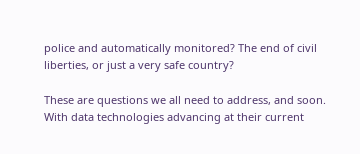police and automatically monitored? The end of civil liberties, or just a very safe country?

These are questions we all need to address, and soon. With data technologies advancing at their current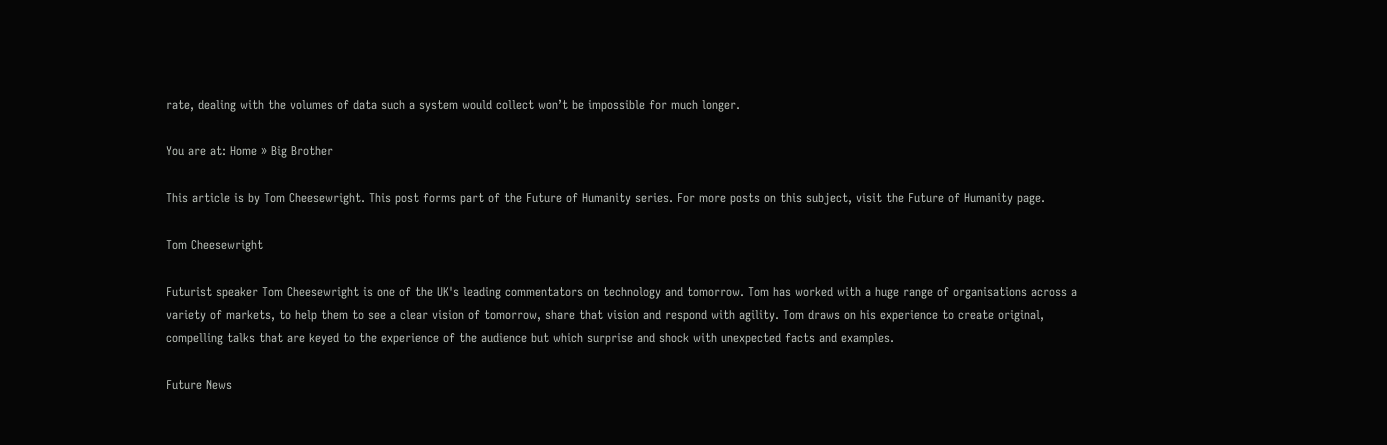rate, dealing with the volumes of data such a system would collect won’t be impossible for much longer.

You are at: Home » Big Brother

This article is by Tom Cheesewright. This post forms part of the Future of Humanity series. For more posts on this subject, visit the Future of Humanity page.

Tom Cheesewright

Futurist speaker Tom Cheesewright is one of the UK's leading commentators on technology and tomorrow. Tom has worked with a huge range of organisations across a variety of markets, to help them to see a clear vision of tomorrow, share that vision and respond with agility. Tom draws on his experience to create original, compelling talks that are keyed to the experience of the audience but which surprise and shock with unexpected facts and examples.

Future News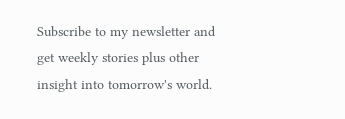Subscribe to my newsletter and get weekly stories plus other insight into tomorrow's world.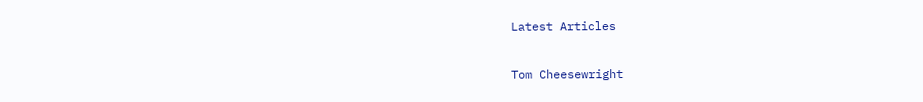Latest Articles

Tom Cheesewright